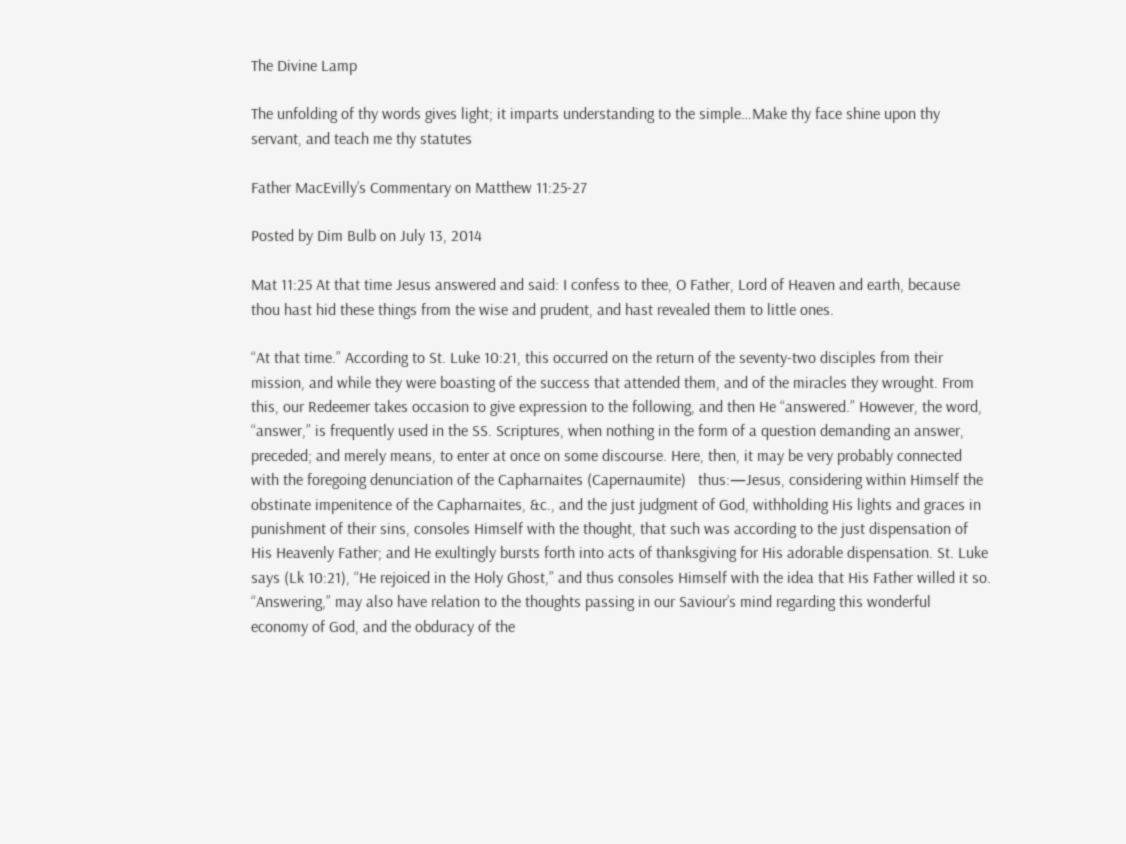The Divine Lamp

The unfolding of thy words gives light; it imparts understanding to the simple…Make thy face shine upon thy servant, and teach me thy statutes

Father MacEvilly’s Commentary on Matthew 11:25-27

Posted by Dim Bulb on July 13, 2014

Mat 11:25 At that time Jesus answered and said: I confess to thee, O Father, Lord of Heaven and earth, because thou hast hid these things from the wise and prudent, and hast revealed them to little ones.

“At that time.” According to St. Luke 10:21, this occurred on the return of the seventy-two disciples from their mission, and while they were boasting of the success that attended them, and of the miracles they wrought. From this, our Redeemer takes occasion to give expression to the following, and then He “answered.” However, the word, “answer,” is frequently used in the SS. Scriptures, when nothing in the form of a question demanding an answer, preceded; and merely means, to enter at once on some discourse. Here, then, it may be very probably connected with the foregoing denunciation of the Capharnaites (Capernaumite)   thus:—Jesus, considering within Himself the obstinate impenitence of the Capharnaites, &c., and the just judgment of God, withholding His lights and graces in punishment of their sins, consoles Himself with the thought, that such was according to the just dispensation of His Heavenly Father; and He exultingly bursts forth into acts of thanksgiving for His adorable dispensation. St. Luke says (Lk 10:21), “He rejoiced in the Holy Ghost,” and thus consoles Himself with the idea that His Father willed it so. “Answering,” may also have relation to the thoughts passing in our Saviour’s mind regarding this wonderful economy of God, and the obduracy of the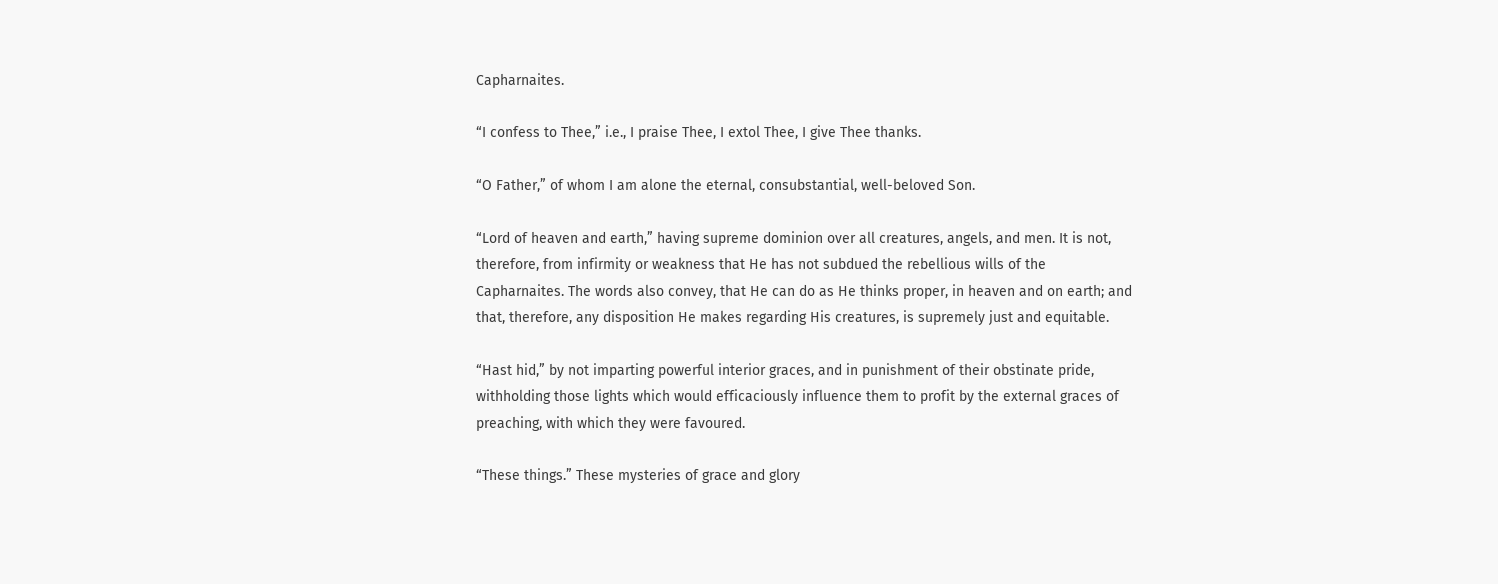Capharnaites.

“I confess to Thee,” i.e., I praise Thee, I extol Thee, I give Thee thanks.

“O Father,” of whom I am alone the eternal, consubstantial, well-beloved Son.

“Lord of heaven and earth,” having supreme dominion over all creatures, angels, and men. It is not, therefore, from infirmity or weakness that He has not subdued the rebellious wills of the Capharnaites. The words also convey, that He can do as He thinks proper, in heaven and on earth; and that, therefore, any disposition He makes regarding His creatures, is supremely just and equitable.

“Hast hid,” by not imparting powerful interior graces, and in punishment of their obstinate pride, withholding those lights which would efficaciously influence them to profit by the external graces of preaching, with which they were favoured.

“These things.” These mysteries of grace and glory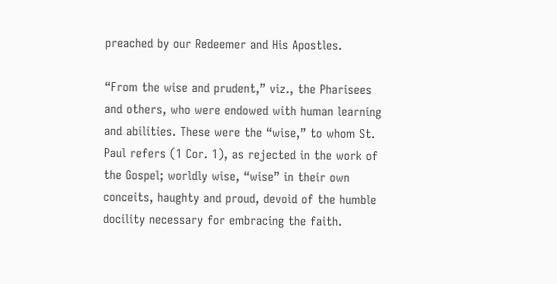preached by our Redeemer and His Apostles.

“From the wise and prudent,” viz., the Pharisees and others, who were endowed with human learning and abilities. These were the “wise,” to whom St. Paul refers (1 Cor. 1), as rejected in the work of the Gospel; worldly wise, “wise” in their own conceits, haughty and proud, devoid of the humble docility necessary for embracing the faith.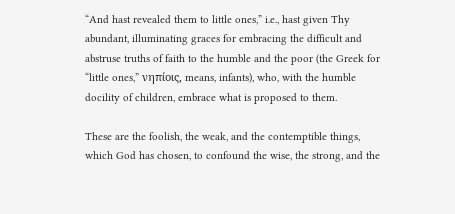“And hast revealed them to little ones,” i.e., hast given Thy abundant, illuminating graces for embracing the difficult and abstruse truths of faith to the humble and the poor (the Greek for “little ones,” νηπίοις, means, infants), who, with the humble docility of children, embrace what is proposed to them.

These are the foolish, the weak, and the contemptible things, which God has chosen, to confound the wise, the strong, and the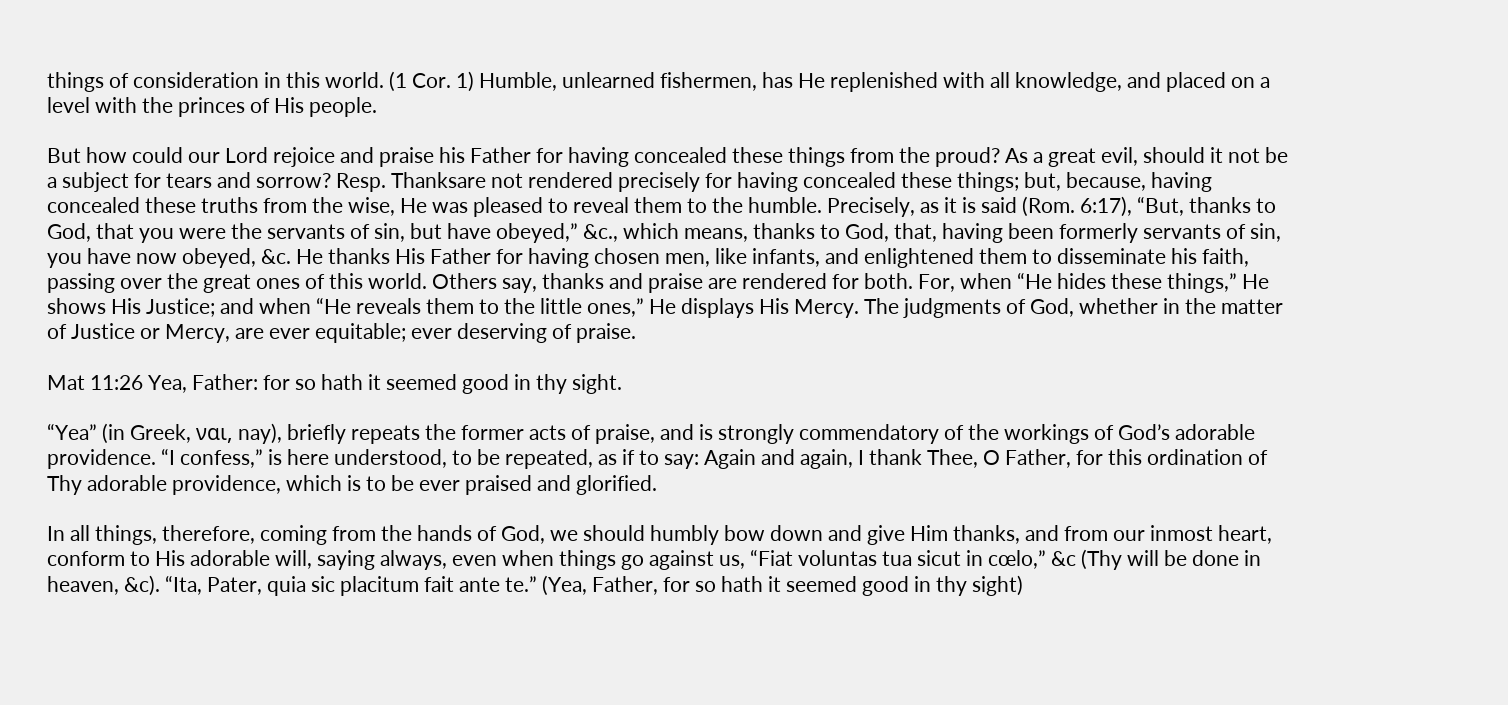things of consideration in this world. (1 Cor. 1) Humble, unlearned fishermen, has He replenished with all knowledge, and placed on a level with the princes of His people.

But how could our Lord rejoice and praise his Father for having concealed these things from the proud? As a great evil, should it not be a subject for tears and sorrow? Resp. Thanksare not rendered precisely for having concealed these things; but, because, having concealed these truths from the wise, He was pleased to reveal them to the humble. Precisely, as it is said (Rom. 6:17), “But, thanks to God, that you were the servants of sin, but have obeyed,” &c., which means, thanks to God, that, having been formerly servants of sin, you have now obeyed, &c. He thanks His Father for having chosen men, like infants, and enlightened them to disseminate his faith, passing over the great ones of this world. Others say, thanks and praise are rendered for both. For, when “He hides these things,” He shows His Justice; and when “He reveals them to the little ones,” He displays His Mercy. The judgments of God, whether in the matter of Justice or Mercy, are ever equitable; ever deserving of praise.

Mat 11:26 Yea, Father: for so hath it seemed good in thy sight.

“Yea” (in Greek, ναι, nay), briefly repeats the former acts of praise, and is strongly commendatory of the workings of God’s adorable providence. “I confess,” is here understood, to be repeated, as if to say: Again and again, I thank Thee, O Father, for this ordination of Thy adorable providence, which is to be ever praised and glorified.

In all things, therefore, coming from the hands of God, we should humbly bow down and give Him thanks, and from our inmost heart, conform to His adorable will, saying always, even when things go against us, “Fiat voluntas tua sicut in cœlo,” &c (Thy will be done in heaven, &c). “Ita, Pater, quia sic placitum fait ante te.” (Yea, Father, for so hath it seemed good in thy sight)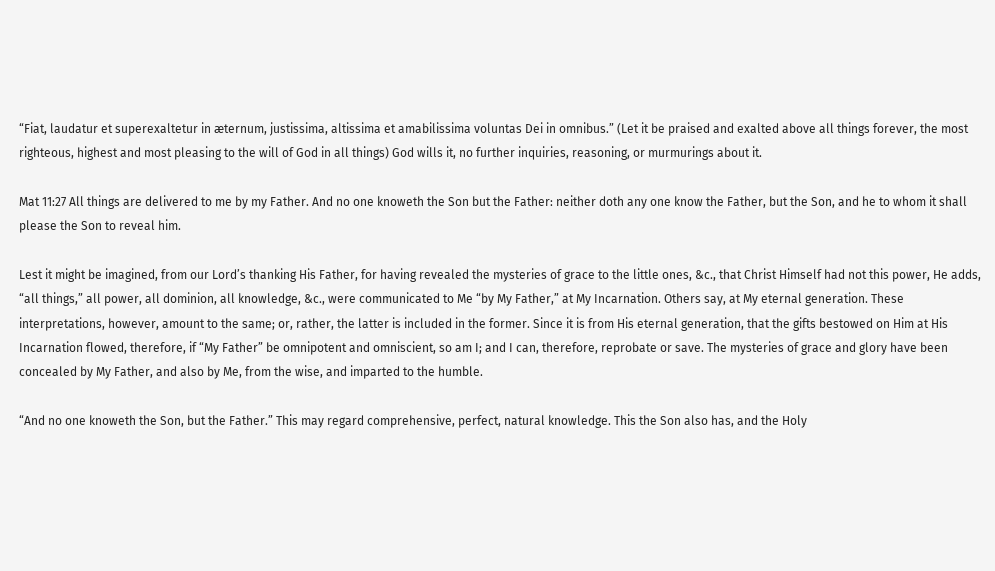“Fiat, laudatur et superexaltetur in æternum, justissima, altissima et amabilissima voluntas Dei in omnibus.” (Let it be praised and exalted above all things forever, the most righteous, highest and most pleasing to the will of God in all things) God wills it, no further inquiries, reasoning, or murmurings about it.

Mat 11:27 All things are delivered to me by my Father. And no one knoweth the Son but the Father: neither doth any one know the Father, but the Son, and he to whom it shall please the Son to reveal him.

Lest it might be imagined, from our Lord’s thanking His Father, for having revealed the mysteries of grace to the little ones, &c., that Christ Himself had not this power, He adds, “all things,” all power, all dominion, all knowledge, &c., were communicated to Me “by My Father,” at My Incarnation. Others say, at My eternal generation. These interpretations, however, amount to the same; or, rather, the latter is included in the former. Since it is from His eternal generation, that the gifts bestowed on Him at His Incarnation flowed, therefore, if “My Father” be omnipotent and omniscient, so am I; and I can, therefore, reprobate or save. The mysteries of grace and glory have been concealed by My Father, and also by Me, from the wise, and imparted to the humble.

“And no one knoweth the Son, but the Father.” This may regard comprehensive, perfect, natural knowledge. This the Son also has, and the Holy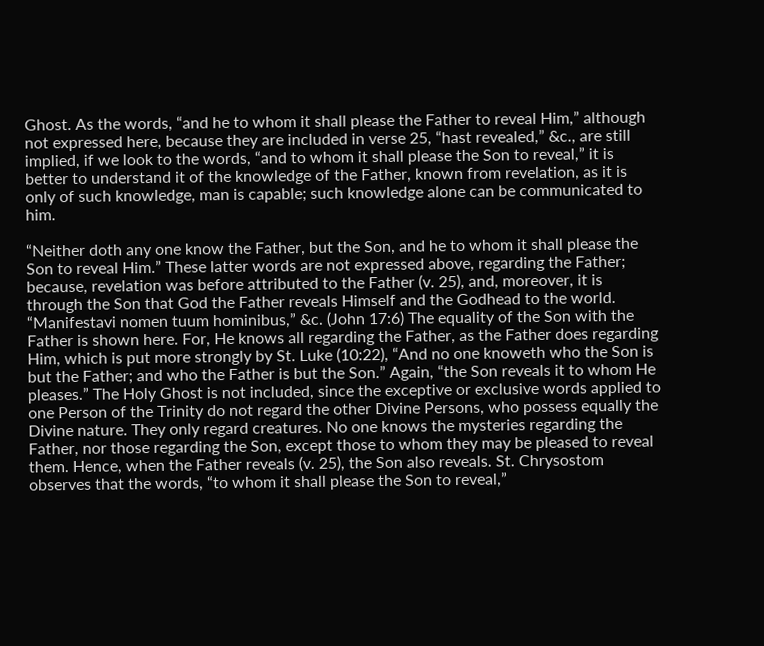Ghost. As the words, “and he to whom it shall please the Father to reveal Him,” although not expressed here, because they are included in verse 25, “hast revealed,” &c., are still implied, if we look to the words, “and to whom it shall please the Son to reveal,” it is better to understand it of the knowledge of the Father, known from revelation, as it is only of such knowledge, man is capable; such knowledge alone can be communicated to him.

“Neither doth any one know the Father, but the Son, and he to whom it shall please the Son to reveal Him.” These latter words are not expressed above, regarding the Father; because, revelation was before attributed to the Father (v. 25), and, moreover, it is through the Son that God the Father reveals Himself and the Godhead to the world. “Manifestavi nomen tuum hominibus,” &c. (John 17:6) The equality of the Son with the Father is shown here. For, He knows all regarding the Father, as the Father does regarding Him, which is put more strongly by St. Luke (10:22), “And no one knoweth who the Son is but the Father; and who the Father is but the Son.” Again, “the Son reveals it to whom He pleases.” The Holy Ghost is not included, since the exceptive or exclusive words applied to one Person of the Trinity do not regard the other Divine Persons, who possess equally the Divine nature. They only regard creatures. No one knows the mysteries regarding the Father, nor those regarding the Son, except those to whom they may be pleased to reveal them. Hence, when the Father reveals (v. 25), the Son also reveals. St. Chrysostom observes that the words, “to whom it shall please the Son to reveal,”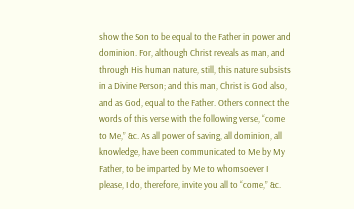show the Son to be equal to the Father in power and dominion. For, although Christ reveals as man, and through His human nature, still, this nature subsists in a Divine Person; and this man, Christ is God also, and as God, equal to the Father. Others connect the words of this verse with the following verse, “come to Me,” &c. As all power of saving, all dominion, all knowledge, have been communicated to Me by My Father, to be imparted by Me to whomsoever I please, I do, therefore, invite you all to “come,” &c.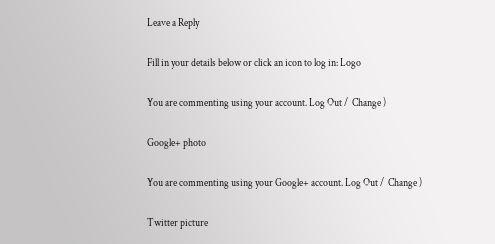Leave a Reply

Fill in your details below or click an icon to log in: Logo

You are commenting using your account. Log Out /  Change )

Google+ photo

You are commenting using your Google+ account. Log Out /  Change )

Twitter picture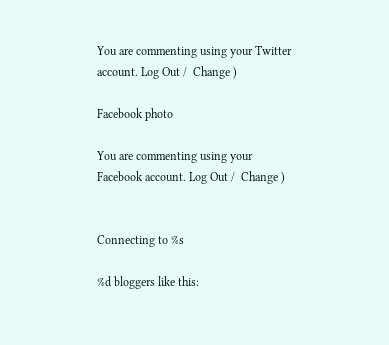You are commenting using your Twitter account. Log Out /  Change )

Facebook photo

You are commenting using your Facebook account. Log Out /  Change )


Connecting to %s

%d bloggers like this: